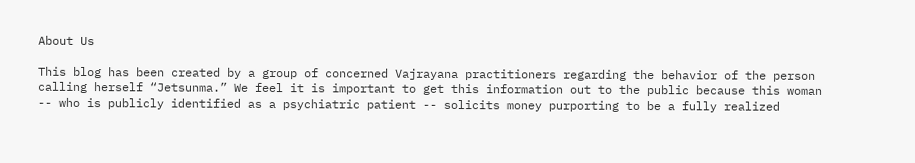About Us

This blog has been created by a group of concerned Vajrayana practitioners regarding the behavior of the person calling herself “Jetsunma.” We feel it is important to get this information out to the public because this woman -- who is publicly identified as a psychiatric patient -- solicits money purporting to be a fully realized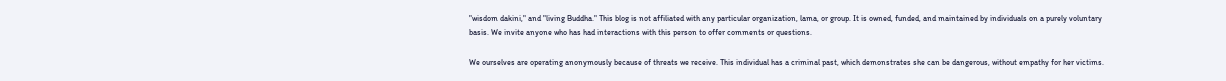"wisdom dakini," and "living Buddha." This blog is not affiliated with any particular organization, lama, or group. It is owned, funded, and maintained by individuals on a purely voluntary basis. We invite anyone who has had interactions with this person to offer comments or questions.

We ourselves are operating anonymously because of threats we receive. This individual has a criminal past, which demonstrates she can be dangerous, without empathy for her victims.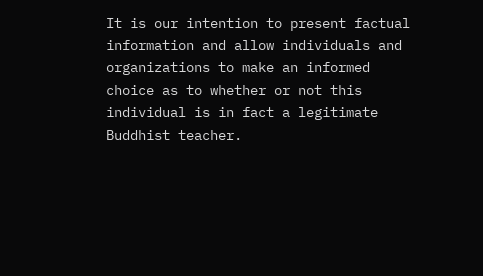It is our intention to present factual information and allow individuals and organizations to make an informed choice as to whether or not this individual is in fact a legitimate Buddhist teacher.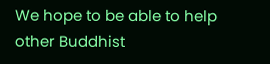We hope to be able to help other Buddhist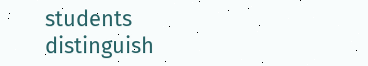students distinguish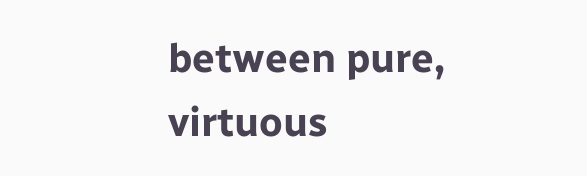between pure, virtuous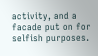activity, and a facade put on for selfish purposes.